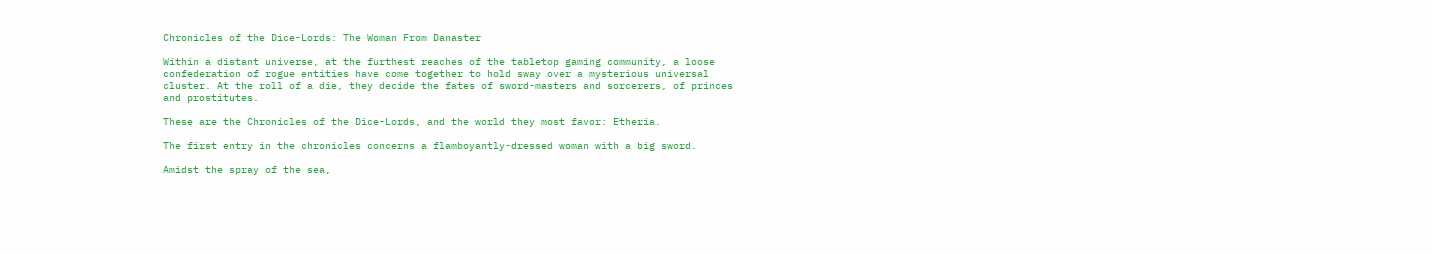Chronicles of the Dice-Lords: The Woman From Danaster

Within a distant universe, at the furthest reaches of the tabletop gaming community, a loose confederation of rogue entities have come together to hold sway over a mysterious universal cluster. At the roll of a die, they decide the fates of sword-masters and sorcerers, of princes and prostitutes.

These are the Chronicles of the Dice-Lords, and the world they most favor: Etheria.

The first entry in the chronicles concerns a flamboyantly-dressed woman with a big sword.

Amidst the spray of the sea,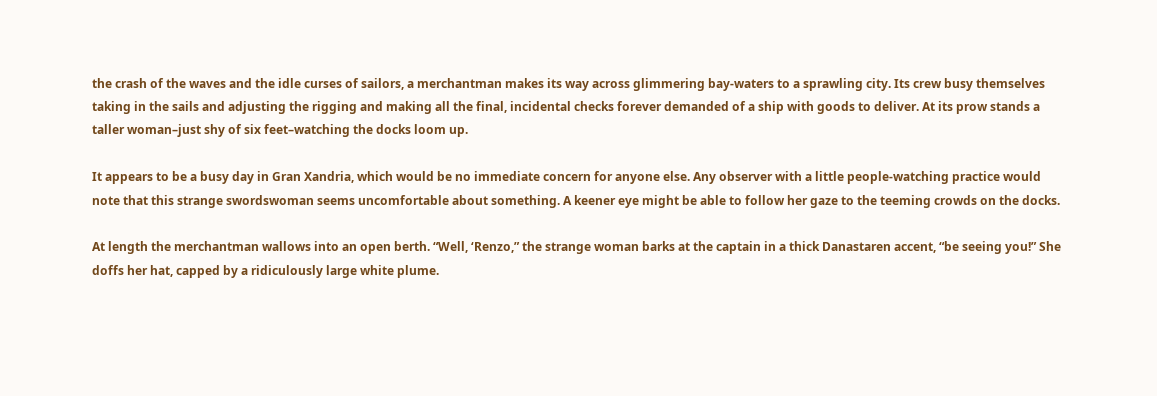the crash of the waves and the idle curses of sailors, a merchantman makes its way across glimmering bay-waters to a sprawling city. Its crew busy themselves taking in the sails and adjusting the rigging and making all the final, incidental checks forever demanded of a ship with goods to deliver. At its prow stands a taller woman–just shy of six feet–watching the docks loom up.

It appears to be a busy day in Gran Xandria, which would be no immediate concern for anyone else. Any observer with a little people-watching practice would note that this strange swordswoman seems uncomfortable about something. A keener eye might be able to follow her gaze to the teeming crowds on the docks.

At length the merchantman wallows into an open berth. “Well, ‘Renzo,” the strange woman barks at the captain in a thick Danastaren accent, “be seeing you!” She doffs her hat, capped by a ridiculously large white plume.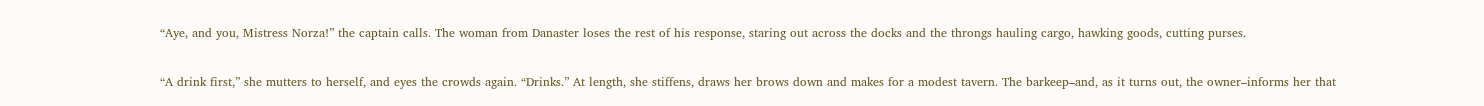“Aye, and you, Mistress Norza!” the captain calls. The woman from Danaster loses the rest of his response, staring out across the docks and the throngs hauling cargo, hawking goods, cutting purses.

“A drink first,” she mutters to herself, and eyes the crowds again. “Drinks.” At length, she stiffens, draws her brows down and makes for a modest tavern. The barkeep–and, as it turns out, the owner–informs her that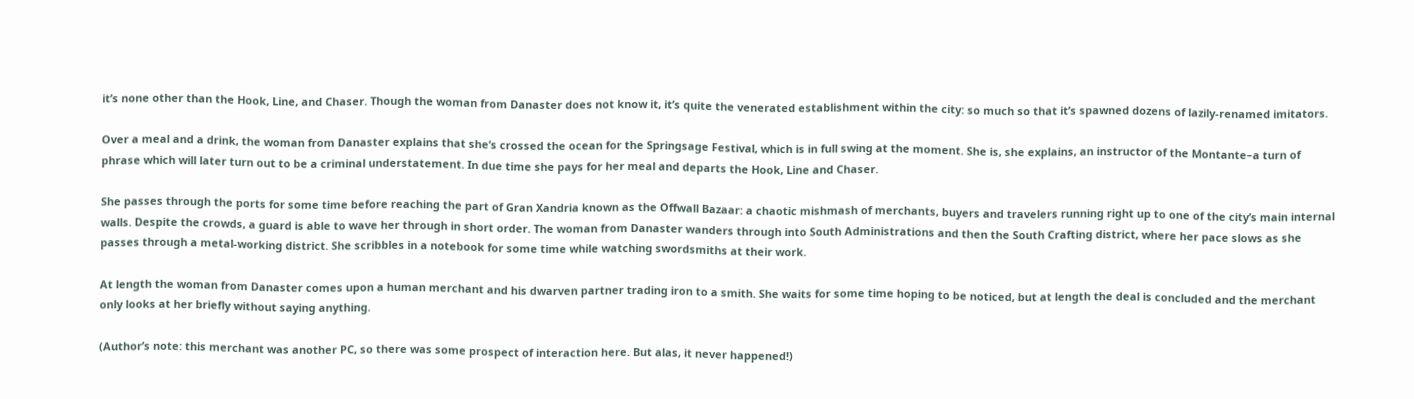it’s none other than the Hook, Line, and Chaser. Though the woman from Danaster does not know it, it’s quite the venerated establishment within the city: so much so that it’s spawned dozens of lazily-renamed imitators.

Over a meal and a drink, the woman from Danaster explains that she’s crossed the ocean for the Springsage Festival, which is in full swing at the moment. She is, she explains, an instructor of the Montante–a turn of phrase which will later turn out to be a criminal understatement. In due time she pays for her meal and departs the Hook, Line and Chaser.

She passes through the ports for some time before reaching the part of Gran Xandria known as the Offwall Bazaar: a chaotic mishmash of merchants, buyers and travelers running right up to one of the city’s main internal walls. Despite the crowds, a guard is able to wave her through in short order. The woman from Danaster wanders through into South Administrations and then the South Crafting district, where her pace slows as she passes through a metal-working district. She scribbles in a notebook for some time while watching swordsmiths at their work.

At length the woman from Danaster comes upon a human merchant and his dwarven partner trading iron to a smith. She waits for some time hoping to be noticed, but at length the deal is concluded and the merchant only looks at her briefly without saying anything.

(Author’s note: this merchant was another PC, so there was some prospect of interaction here. But alas, it never happened!)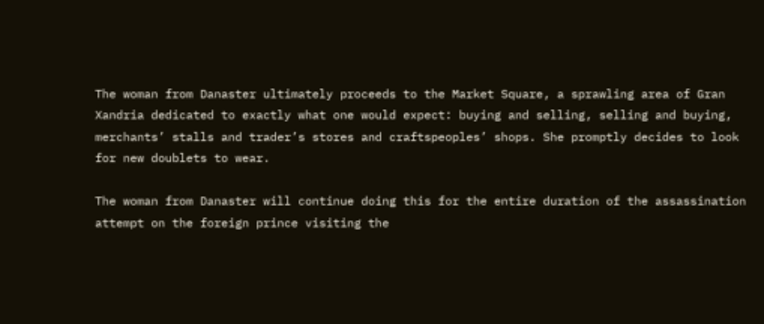The woman from Danaster ultimately proceeds to the Market Square, a sprawling area of Gran Xandria dedicated to exactly what one would expect: buying and selling, selling and buying, merchants’ stalls and trader’s stores and craftspeoples’ shops. She promptly decides to look for new doublets to wear.

The woman from Danaster will continue doing this for the entire duration of the assassination attempt on the foreign prince visiting the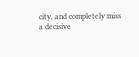city, and completely miss a decisive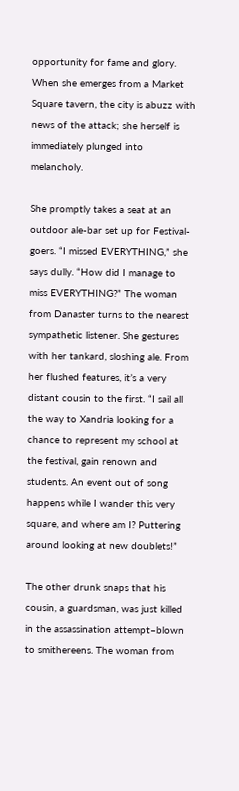opportunity for fame and glory. When she emerges from a Market Square tavern, the city is abuzz with news of the attack; she herself is immediately plunged into melancholy.

She promptly takes a seat at an outdoor ale-bar set up for Festival-goers. “I missed EVERYTHING,” she says dully. “How did I manage to miss EVERYTHING?” The woman from Danaster turns to the nearest sympathetic listener. She gestures with her tankard, sloshing ale. From her flushed features, it’s a very distant cousin to the first. “I sail all the way to Xandria looking for a chance to represent my school at the festival, gain renown and students. An event out of song happens while I wander this very square, and where am I? Puttering around looking at new doublets!”

The other drunk snaps that his cousin, a guardsman, was just killed in the assassination attempt–blown to smithereens. The woman from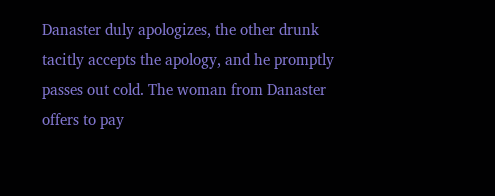Danaster duly apologizes, the other drunk tacitly accepts the apology, and he promptly passes out cold. The woman from Danaster offers to pay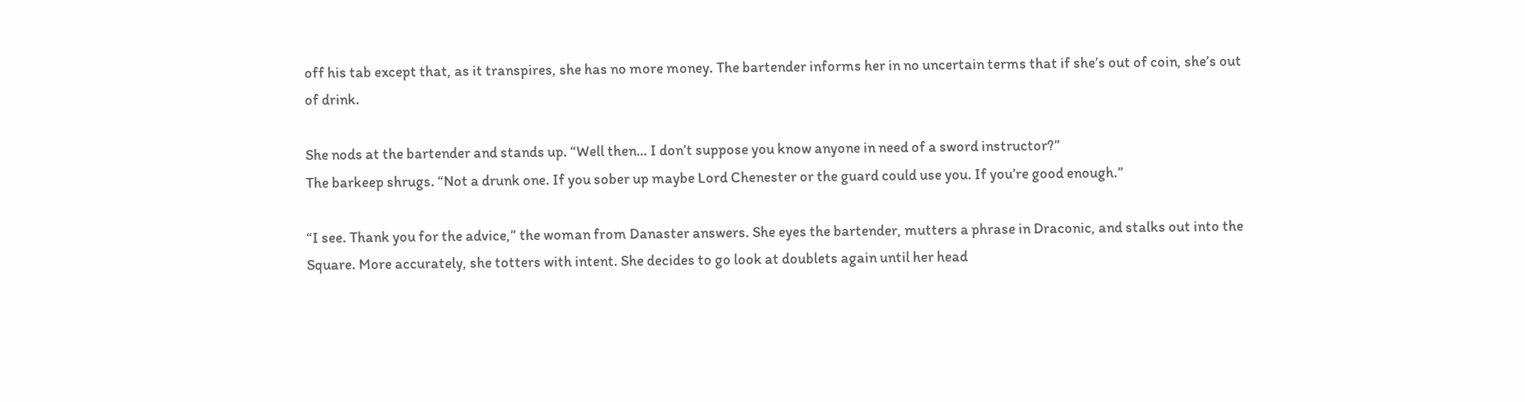off his tab except that, as it transpires, she has no more money. The bartender informs her in no uncertain terms that if she’s out of coin, she’s out of drink.

She nods at the bartender and stands up. “Well then… I don’t suppose you know anyone in need of a sword instructor?”
The barkeep shrugs. “Not a drunk one. If you sober up maybe Lord Chenester or the guard could use you. If you’re good enough.”

“I see. Thank you for the advice,” the woman from Danaster answers. She eyes the bartender, mutters a phrase in Draconic, and stalks out into the Square. More accurately, she totters with intent. She decides to go look at doublets again until her head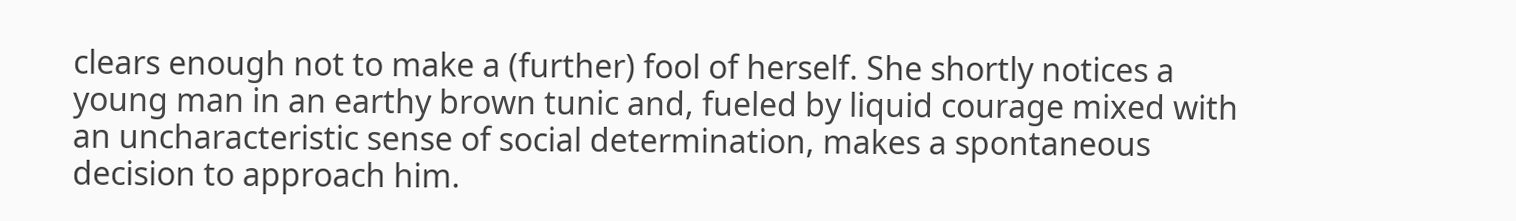clears enough not to make a (further) fool of herself. She shortly notices a young man in an earthy brown tunic and, fueled by liquid courage mixed with an uncharacteristic sense of social determination, makes a spontaneous decision to approach him.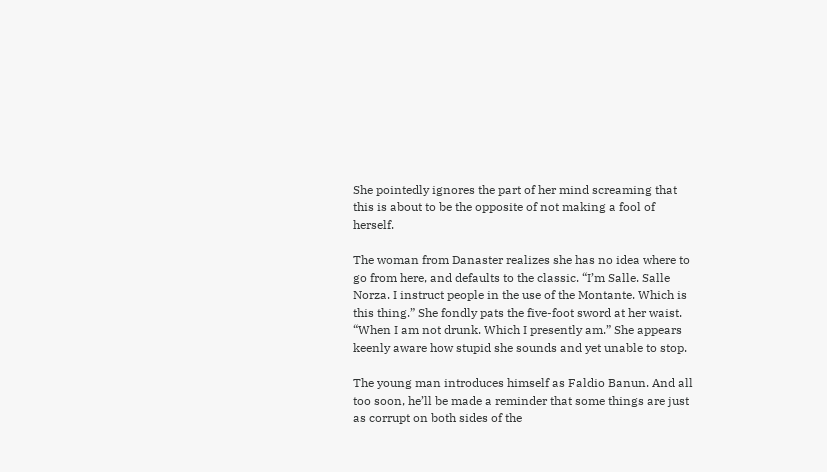She pointedly ignores the part of her mind screaming that this is about to be the opposite of not making a fool of herself.

The woman from Danaster realizes she has no idea where to go from here, and defaults to the classic. “I’m Salle. Salle Norza. I instruct people in the use of the Montante. Which is this thing.” She fondly pats the five-foot sword at her waist. “When I am not drunk. Which I presently am.” She appears keenly aware how stupid she sounds and yet unable to stop.

The young man introduces himself as Faldio Banun. And all too soon, he’ll be made a reminder that some things are just as corrupt on both sides of the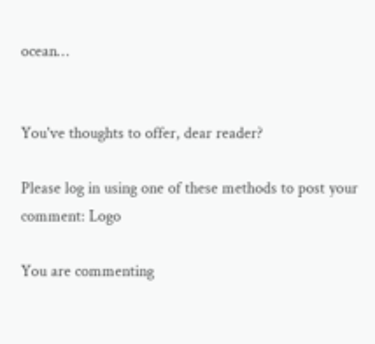ocean…


You've thoughts to offer, dear reader?

Please log in using one of these methods to post your comment: Logo

You are commenting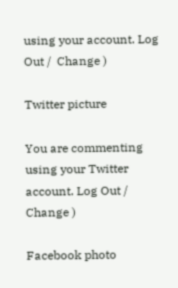using your account. Log Out /  Change )

Twitter picture

You are commenting using your Twitter account. Log Out /  Change )

Facebook photo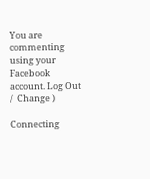You are commenting using your Facebook account. Log Out /  Change )

Connecting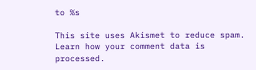to %s

This site uses Akismet to reduce spam. Learn how your comment data is processed.